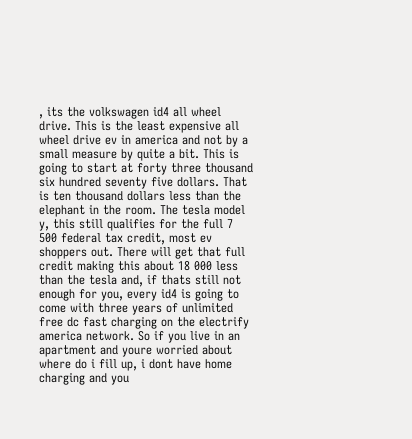, its the volkswagen id4 all wheel drive. This is the least expensive all wheel drive ev in america and not by a small measure by quite a bit. This is going to start at forty three thousand six hundred seventy five dollars. That is ten thousand dollars less than the elephant in the room. The tesla model y, this still qualifies for the full 7 500 federal tax credit, most ev shoppers out. There will get that full credit making this about 18 000 less than the tesla and, if thats still not enough for you, every id4 is going to come with three years of unlimited free dc fast charging on the electrify america network. So if you live in an apartment and youre worried about where do i fill up, i dont have home charging and you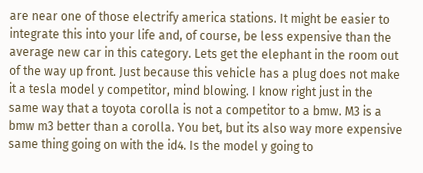are near one of those electrify america stations. It might be easier to integrate this into your life and, of course, be less expensive than the average new car in this category. Lets get the elephant in the room out of the way up front. Just because this vehicle has a plug does not make it a tesla model y competitor, mind blowing. I know right just in the same way that a toyota corolla is not a competitor to a bmw. M3 is a bmw m3 better than a corolla. You bet, but its also way more expensive same thing going on with the id4. Is the model y going to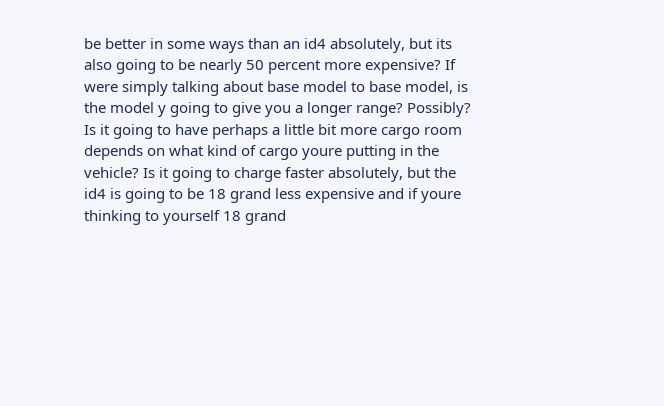be better in some ways than an id4 absolutely, but its also going to be nearly 50 percent more expensive? If were simply talking about base model to base model, is the model y going to give you a longer range? Possibly? Is it going to have perhaps a little bit more cargo room depends on what kind of cargo youre putting in the vehicle? Is it going to charge faster absolutely, but the id4 is going to be 18 grand less expensive and if youre thinking to yourself 18 grand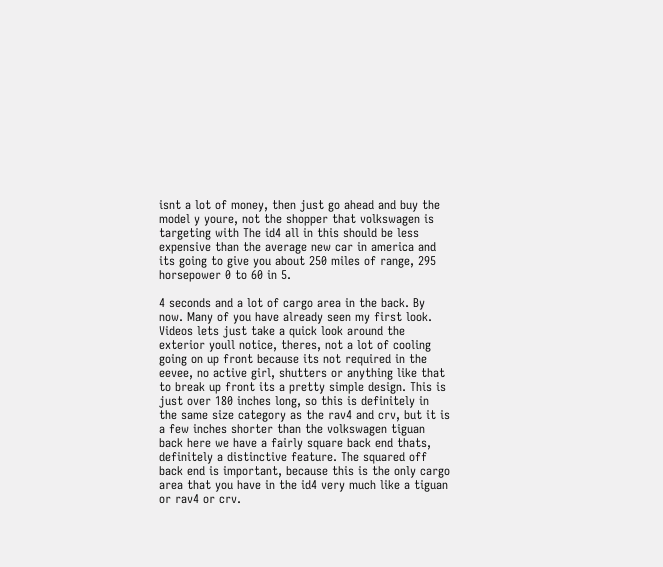isnt a lot of money, then just go ahead and buy the model y youre, not the shopper that volkswagen is targeting with The id4 all in this should be less expensive than the average new car in america and its going to give you about 250 miles of range, 295 horsepower 0 to 60 in 5.

4 seconds and a lot of cargo area in the back. By now. Many of you have already seen my first look. Videos lets just take a quick look around the exterior youll notice, theres, not a lot of cooling going on up front because its not required in the eevee, no active girl, shutters or anything like that to break up front its a pretty simple design. This is just over 180 inches long, so this is definitely in the same size category as the rav4 and crv, but it is a few inches shorter than the volkswagen tiguan back here we have a fairly square back end thats, definitely a distinctive feature. The squared off back end is important, because this is the only cargo area that you have in the id4 very much like a tiguan or rav4 or crv.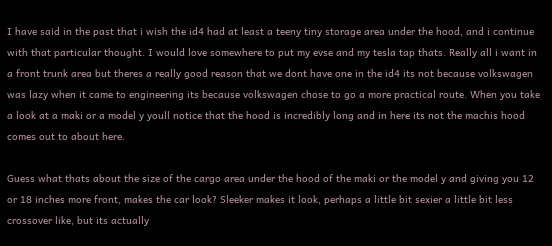I have said in the past that i wish the id4 had at least a teeny tiny storage area under the hood, and i continue with that particular thought. I would love somewhere to put my evse and my tesla tap thats. Really all i want in a front trunk area but theres a really good reason that we dont have one in the id4 its not because volkswagen was lazy when it came to engineering its because volkswagen chose to go a more practical route. When you take a look at a maki or a model y youll notice that the hood is incredibly long and in here its not the machis hood comes out to about here.

Guess what thats about the size of the cargo area under the hood of the maki or the model y and giving you 12 or 18 inches more front, makes the car look? Sleeker makes it look, perhaps a little bit sexier a little bit less crossover like, but its actually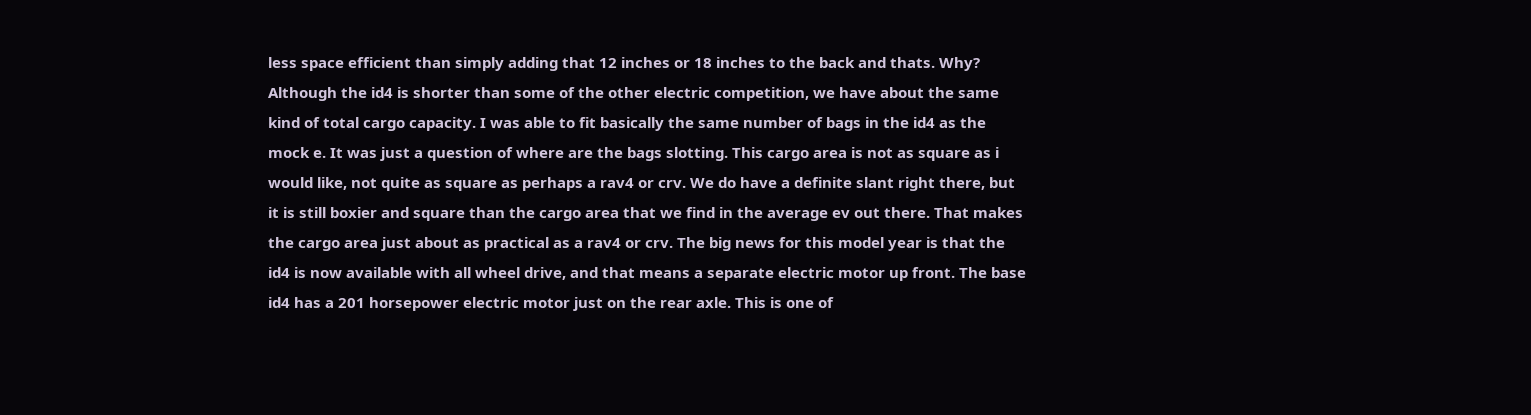less space efficient than simply adding that 12 inches or 18 inches to the back and thats. Why? Although the id4 is shorter than some of the other electric competition, we have about the same kind of total cargo capacity. I was able to fit basically the same number of bags in the id4 as the mock e. It was just a question of where are the bags slotting. This cargo area is not as square as i would like, not quite as square as perhaps a rav4 or crv. We do have a definite slant right there, but it is still boxier and square than the cargo area that we find in the average ev out there. That makes the cargo area just about as practical as a rav4 or crv. The big news for this model year is that the id4 is now available with all wheel drive, and that means a separate electric motor up front. The base id4 has a 201 horsepower electric motor just on the rear axle. This is one of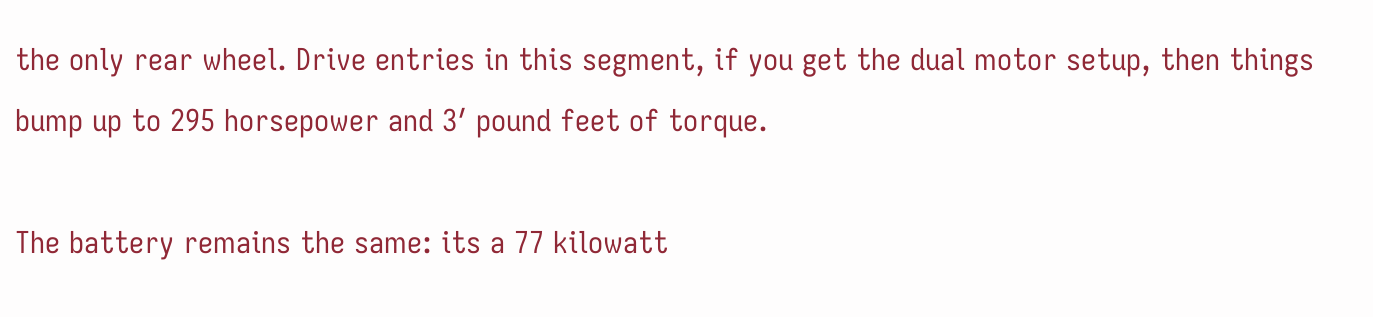the only rear wheel. Drive entries in this segment, if you get the dual motor setup, then things bump up to 295 horsepower and 3′ pound feet of torque.

The battery remains the same: its a 77 kilowatt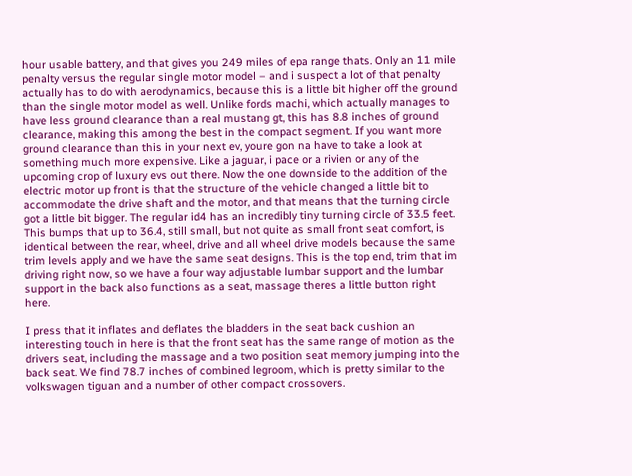hour usable battery, and that gives you 249 miles of epa range thats. Only an 11 mile penalty versus the regular single motor model – and i suspect a lot of that penalty actually has to do with aerodynamics, because this is a little bit higher off the ground than the single motor model as well. Unlike fords machi, which actually manages to have less ground clearance than a real mustang gt, this has 8.8 inches of ground clearance, making this among the best in the compact segment. If you want more ground clearance than this in your next ev, youre gon na have to take a look at something much more expensive. Like a jaguar, i pace or a rivien or any of the upcoming crop of luxury evs out there. Now the one downside to the addition of the electric motor up front is that the structure of the vehicle changed a little bit to accommodate the drive shaft and the motor, and that means that the turning circle got a little bit bigger. The regular id4 has an incredibly tiny turning circle of 33.5 feet. This bumps that up to 36.4, still small, but not quite as small front seat comfort, is identical between the rear, wheel, drive and all wheel drive models because the same trim levels apply and we have the same seat designs. This is the top end, trim that im driving right now, so we have a four way adjustable lumbar support and the lumbar support in the back also functions as a seat, massage theres a little button right here.

I press that it inflates and deflates the bladders in the seat back cushion an interesting touch in here is that the front seat has the same range of motion as the drivers seat, including the massage and a two position seat memory jumping into the back seat. We find 78.7 inches of combined legroom, which is pretty similar to the volkswagen tiguan and a number of other compact crossovers.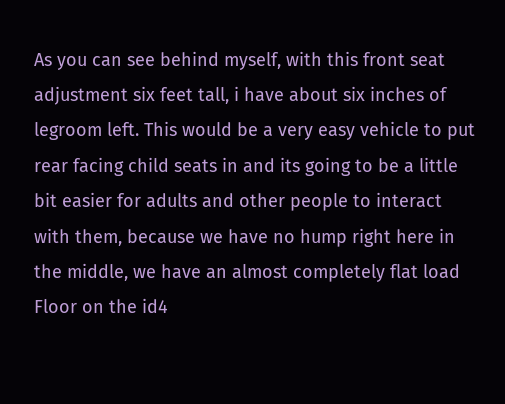As you can see behind myself, with this front seat adjustment six feet tall, i have about six inches of legroom left. This would be a very easy vehicle to put rear facing child seats in and its going to be a little bit easier for adults and other people to interact with them, because we have no hump right here in the middle, we have an almost completely flat load Floor on the id4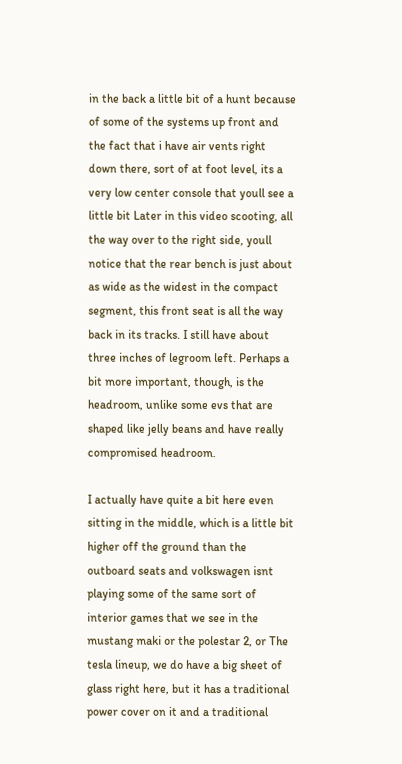in the back a little bit of a hunt because of some of the systems up front and the fact that i have air vents right down there, sort of at foot level, its a very low center console that youll see a little bit Later in this video scooting, all the way over to the right side, youll notice that the rear bench is just about as wide as the widest in the compact segment, this front seat is all the way back in its tracks. I still have about three inches of legroom left. Perhaps a bit more important, though, is the headroom, unlike some evs that are shaped like jelly beans and have really compromised headroom.

I actually have quite a bit here even sitting in the middle, which is a little bit higher off the ground than the outboard seats and volkswagen isnt playing some of the same sort of interior games that we see in the mustang maki or the polestar 2, or The tesla lineup, we do have a big sheet of glass right here, but it has a traditional power cover on it and a traditional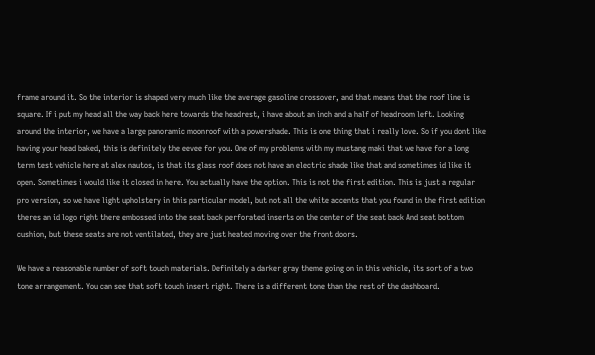frame around it. So the interior is shaped very much like the average gasoline crossover, and that means that the roof line is square. If i put my head all the way back here towards the headrest, i have about an inch and a half of headroom left. Looking around the interior, we have a large panoramic moonroof with a powershade. This is one thing that i really love. So if you dont like having your head baked, this is definitely the eevee for you. One of my problems with my mustang maki that we have for a long term test vehicle here at alex nautos, is that its glass roof does not have an electric shade like that and sometimes id like it open. Sometimes i would like it closed in here. You actually have the option. This is not the first edition. This is just a regular pro version, so we have light upholstery in this particular model, but not all the white accents that you found in the first edition theres an id logo right there embossed into the seat back perforated inserts on the center of the seat back And seat bottom cushion, but these seats are not ventilated, they are just heated moving over the front doors.

We have a reasonable number of soft touch materials. Definitely a darker gray theme going on in this vehicle, its sort of a two tone arrangement. You can see that soft touch insert right. There is a different tone than the rest of the dashboard.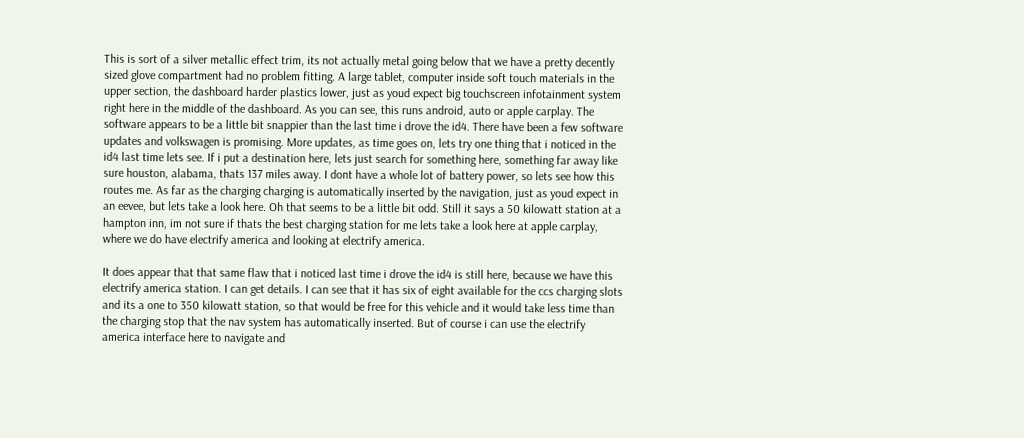This is sort of a silver metallic effect trim, its not actually metal going below that we have a pretty decently sized glove compartment had no problem fitting. A large tablet, computer inside soft touch materials in the upper section, the dashboard harder plastics lower, just as youd expect big touchscreen infotainment system right here in the middle of the dashboard. As you can see, this runs android, auto or apple carplay. The software appears to be a little bit snappier than the last time i drove the id4. There have been a few software updates and volkswagen is promising. More updates, as time goes on, lets try one thing that i noticed in the id4 last time lets see. If i put a destination here, lets just search for something here, something far away like sure houston, alabama, thats 137 miles away. I dont have a whole lot of battery power, so lets see how this routes me. As far as the charging charging is automatically inserted by the navigation, just as youd expect in an eevee, but lets take a look here. Oh that seems to be a little bit odd. Still it says a 50 kilowatt station at a hampton inn, im not sure if thats the best charging station for me lets take a look here at apple carplay, where we do have electrify america and looking at electrify america.

It does appear that that same flaw that i noticed last time i drove the id4 is still here, because we have this electrify america station. I can get details. I can see that it has six of eight available for the ccs charging slots and its a one to 350 kilowatt station, so that would be free for this vehicle and it would take less time than the charging stop that the nav system has automatically inserted. But of course i can use the electrify america interface here to navigate and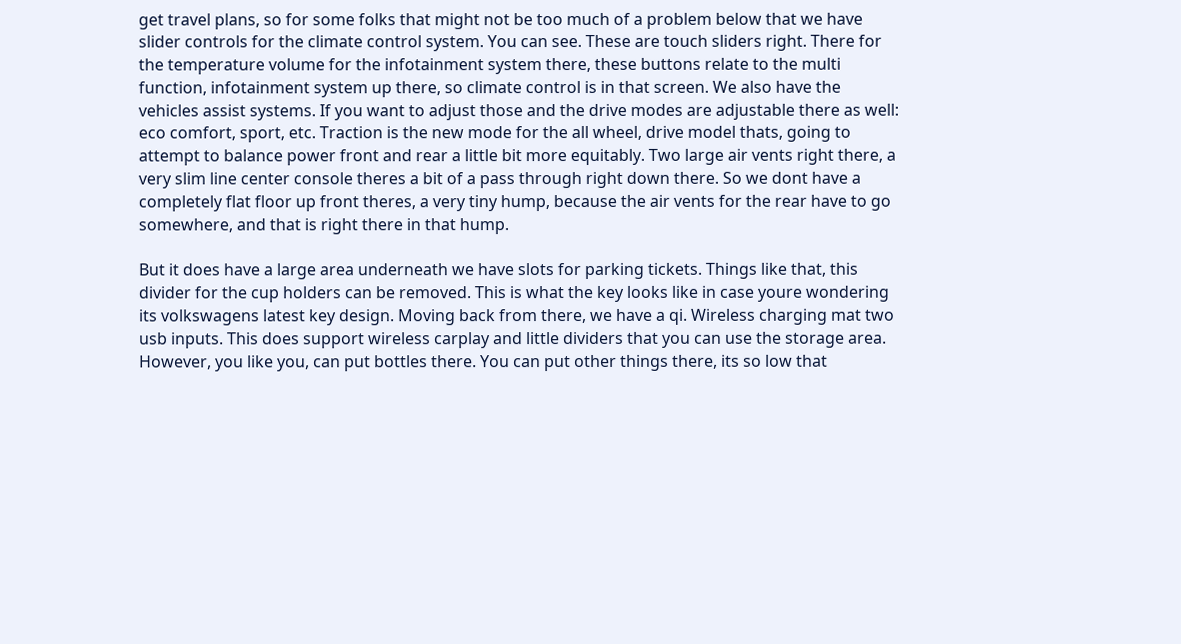get travel plans, so for some folks that might not be too much of a problem below that we have slider controls for the climate control system. You can see. These are touch sliders right. There for the temperature volume for the infotainment system there, these buttons relate to the multi function, infotainment system up there, so climate control is in that screen. We also have the vehicles assist systems. If you want to adjust those and the drive modes are adjustable there as well: eco comfort, sport, etc. Traction is the new mode for the all wheel, drive model thats, going to attempt to balance power front and rear a little bit more equitably. Two large air vents right there, a very slim line center console theres a bit of a pass through right down there. So we dont have a completely flat floor up front theres, a very tiny hump, because the air vents for the rear have to go somewhere, and that is right there in that hump.

But it does have a large area underneath we have slots for parking tickets. Things like that, this divider for the cup holders can be removed. This is what the key looks like in case youre wondering its volkswagens latest key design. Moving back from there, we have a qi. Wireless charging mat two usb inputs. This does support wireless carplay and little dividers that you can use the storage area. However, you like you, can put bottles there. You can put other things there, its so low that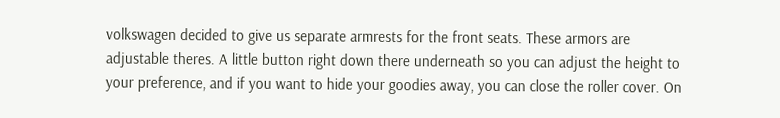volkswagen decided to give us separate armrests for the front seats. These armors are adjustable theres. A little button right down there underneath so you can adjust the height to your preference, and if you want to hide your goodies away, you can close the roller cover. On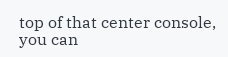top of that center console, you can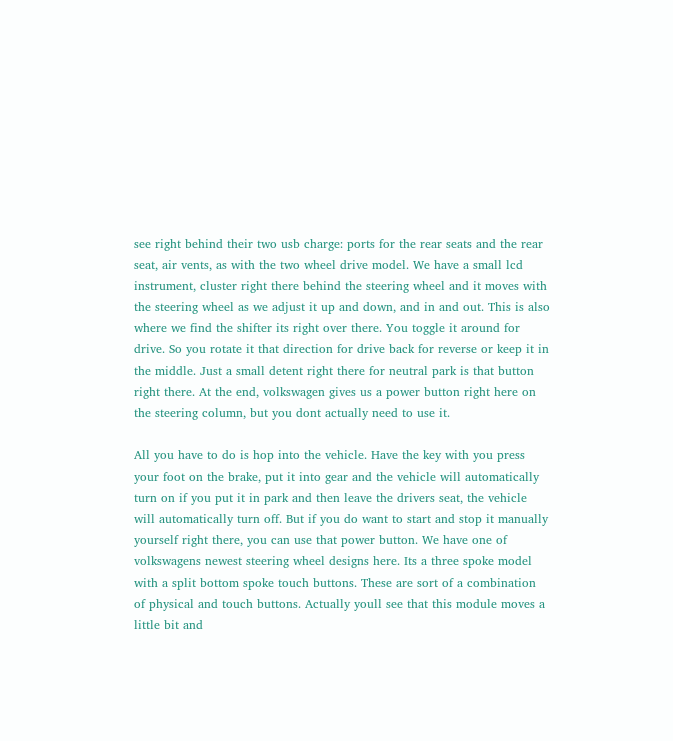see right behind their two usb charge: ports for the rear seats and the rear seat, air vents, as with the two wheel drive model. We have a small lcd instrument, cluster right there behind the steering wheel and it moves with the steering wheel as we adjust it up and down, and in and out. This is also where we find the shifter its right over there. You toggle it around for drive. So you rotate it that direction for drive back for reverse or keep it in the middle. Just a small detent right there for neutral park is that button right there. At the end, volkswagen gives us a power button right here on the steering column, but you dont actually need to use it.

All you have to do is hop into the vehicle. Have the key with you press your foot on the brake, put it into gear and the vehicle will automatically turn on if you put it in park and then leave the drivers seat, the vehicle will automatically turn off. But if you do want to start and stop it manually yourself right there, you can use that power button. We have one of volkswagens newest steering wheel designs here. Its a three spoke model with a split bottom spoke touch buttons. These are sort of a combination of physical and touch buttons. Actually youll see that this module moves a little bit and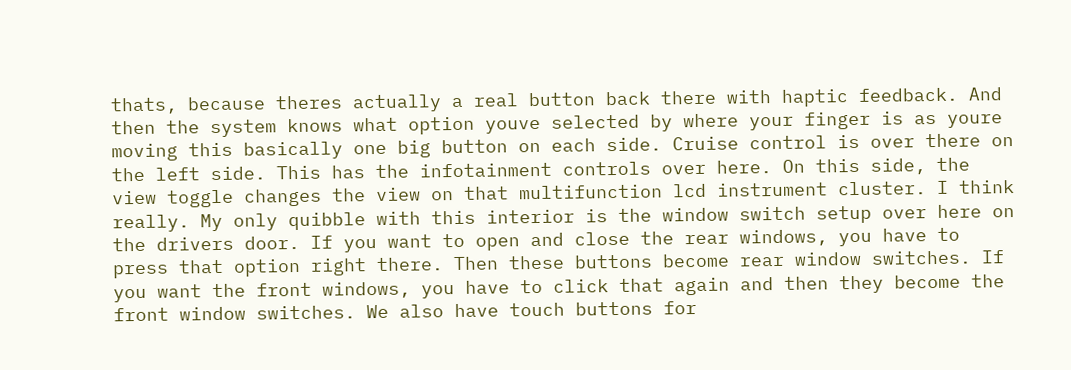thats, because theres actually a real button back there with haptic feedback. And then the system knows what option youve selected by where your finger is as youre moving this basically one big button on each side. Cruise control is over there on the left side. This has the infotainment controls over here. On this side, the view toggle changes the view on that multifunction lcd instrument cluster. I think really. My only quibble with this interior is the window switch setup over here on the drivers door. If you want to open and close the rear windows, you have to press that option right there. Then these buttons become rear window switches. If you want the front windows, you have to click that again and then they become the front window switches. We also have touch buttons for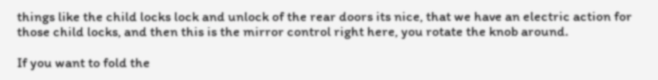things like the child locks lock and unlock of the rear doors its nice, that we have an electric action for those child locks, and then this is the mirror control right here, you rotate the knob around.

If you want to fold the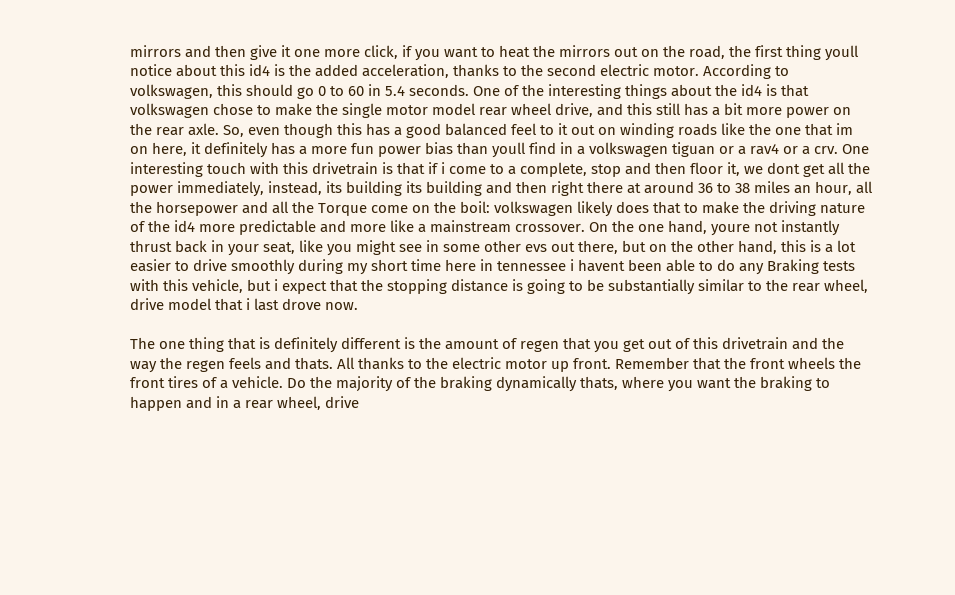mirrors and then give it one more click, if you want to heat the mirrors out on the road, the first thing youll notice about this id4 is the added acceleration, thanks to the second electric motor. According to volkswagen, this should go 0 to 60 in 5.4 seconds. One of the interesting things about the id4 is that volkswagen chose to make the single motor model rear wheel drive, and this still has a bit more power on the rear axle. So, even though this has a good balanced feel to it out on winding roads like the one that im on here, it definitely has a more fun power bias than youll find in a volkswagen tiguan or a rav4 or a crv. One interesting touch with this drivetrain is that if i come to a complete, stop and then floor it, we dont get all the power immediately, instead, its building its building and then right there at around 36 to 38 miles an hour, all the horsepower and all the Torque come on the boil: volkswagen likely does that to make the driving nature of the id4 more predictable and more like a mainstream crossover. On the one hand, youre not instantly thrust back in your seat, like you might see in some other evs out there, but on the other hand, this is a lot easier to drive smoothly during my short time here in tennessee i havent been able to do any Braking tests with this vehicle, but i expect that the stopping distance is going to be substantially similar to the rear wheel, drive model that i last drove now.

The one thing that is definitely different is the amount of regen that you get out of this drivetrain and the way the regen feels and thats. All thanks to the electric motor up front. Remember that the front wheels the front tires of a vehicle. Do the majority of the braking dynamically thats, where you want the braking to happen and in a rear wheel, drive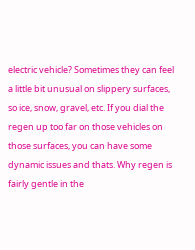electric vehicle? Sometimes they can feel a little bit unusual on slippery surfaces, so ice, snow, gravel, etc. If you dial the regen up too far on those vehicles on those surfaces, you can have some dynamic issues and thats. Why regen is fairly gentle in the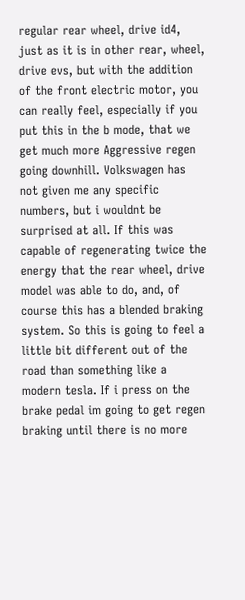regular rear wheel, drive id4, just as it is in other rear, wheel, drive evs, but with the addition of the front electric motor, you can really feel, especially if you put this in the b mode, that we get much more Aggressive regen going downhill. Volkswagen has not given me any specific numbers, but i wouldnt be surprised at all. If this was capable of regenerating twice the energy that the rear wheel, drive model was able to do, and, of course this has a blended braking system. So this is going to feel a little bit different out of the road than something like a modern tesla. If i press on the brake pedal im going to get regen braking until there is no more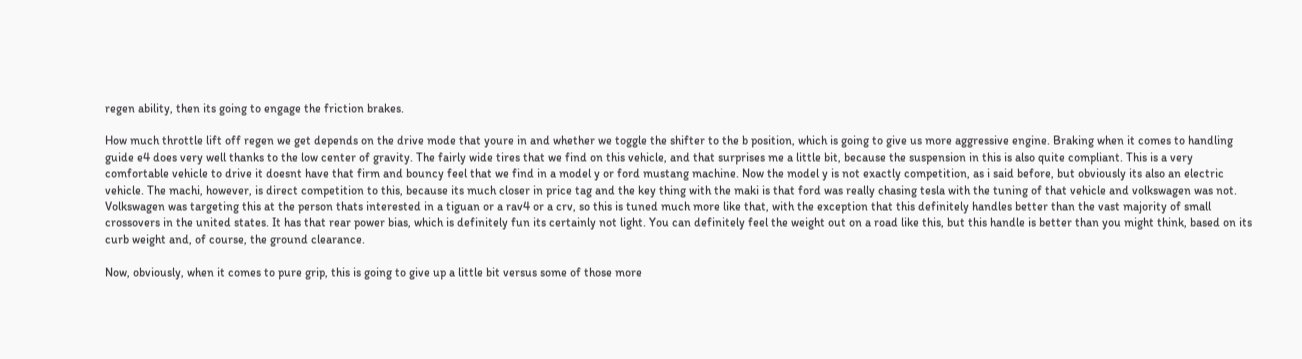regen ability, then its going to engage the friction brakes.

How much throttle lift off regen we get depends on the drive mode that youre in and whether we toggle the shifter to the b position, which is going to give us more aggressive engine. Braking when it comes to handling guide e4 does very well thanks to the low center of gravity. The fairly wide tires that we find on this vehicle, and that surprises me a little bit, because the suspension in this is also quite compliant. This is a very comfortable vehicle to drive it doesnt have that firm and bouncy feel that we find in a model y or ford mustang machine. Now the model y is not exactly competition, as i said before, but obviously its also an electric vehicle. The machi, however, is direct competition to this, because its much closer in price tag and the key thing with the maki is that ford was really chasing tesla with the tuning of that vehicle and volkswagen was not. Volkswagen was targeting this at the person thats interested in a tiguan or a rav4 or a crv, so this is tuned much more like that, with the exception that this definitely handles better than the vast majority of small crossovers in the united states. It has that rear power bias, which is definitely fun its certainly not light. You can definitely feel the weight out on a road like this, but this handle is better than you might think, based on its curb weight and, of course, the ground clearance.

Now, obviously, when it comes to pure grip, this is going to give up a little bit versus some of those more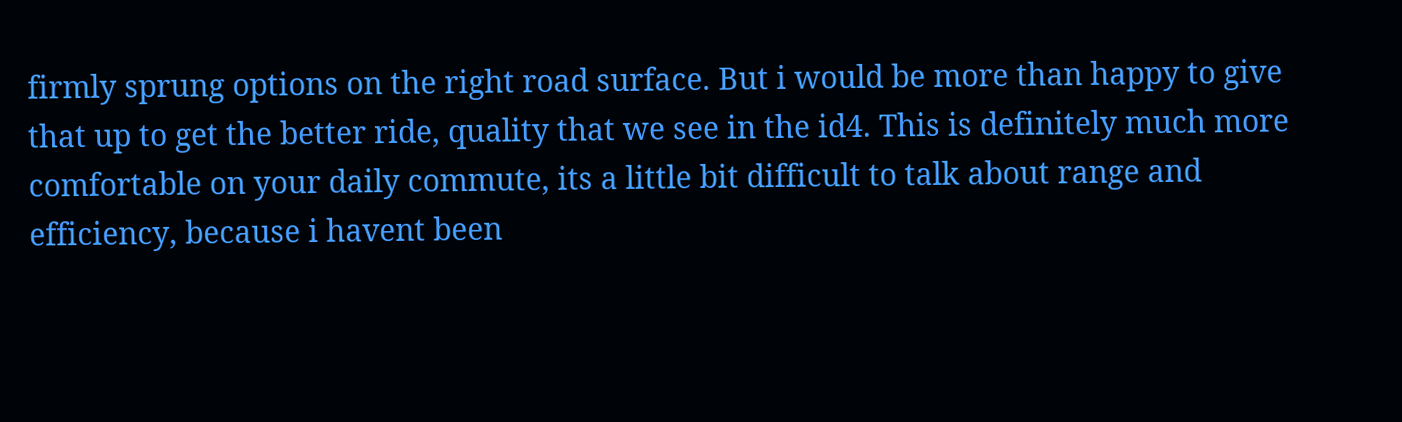firmly sprung options on the right road surface. But i would be more than happy to give that up to get the better ride, quality that we see in the id4. This is definitely much more comfortable on your daily commute, its a little bit difficult to talk about range and efficiency, because i havent been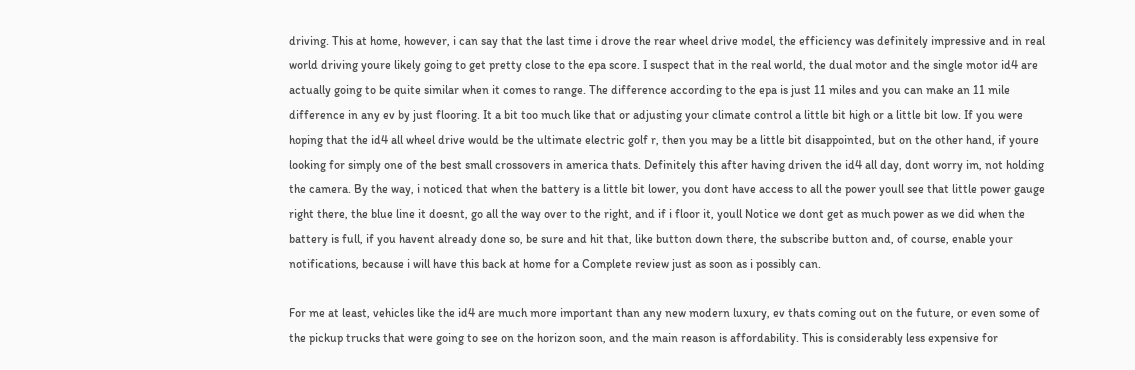driving. This at home, however, i can say that the last time i drove the rear wheel drive model, the efficiency was definitely impressive and in real world driving youre likely going to get pretty close to the epa score. I suspect that in the real world, the dual motor and the single motor id4 are actually going to be quite similar when it comes to range. The difference according to the epa is just 11 miles and you can make an 11 mile difference in any ev by just flooring. It a bit too much like that or adjusting your climate control a little bit high or a little bit low. If you were hoping that the id4 all wheel drive would be the ultimate electric golf r, then you may be a little bit disappointed, but on the other hand, if youre looking for simply one of the best small crossovers in america thats. Definitely this after having driven the id4 all day, dont worry im, not holding the camera. By the way, i noticed that when the battery is a little bit lower, you dont have access to all the power youll see that little power gauge right there, the blue line it doesnt, go all the way over to the right, and if i floor it, youll Notice we dont get as much power as we did when the battery is full, if you havent already done so, be sure and hit that, like button down there, the subscribe button and, of course, enable your notifications, because i will have this back at home for a Complete review just as soon as i possibly can.

For me at least, vehicles like the id4 are much more important than any new modern luxury, ev thats coming out on the future, or even some of the pickup trucks that were going to see on the horizon soon, and the main reason is affordability. This is considerably less expensive for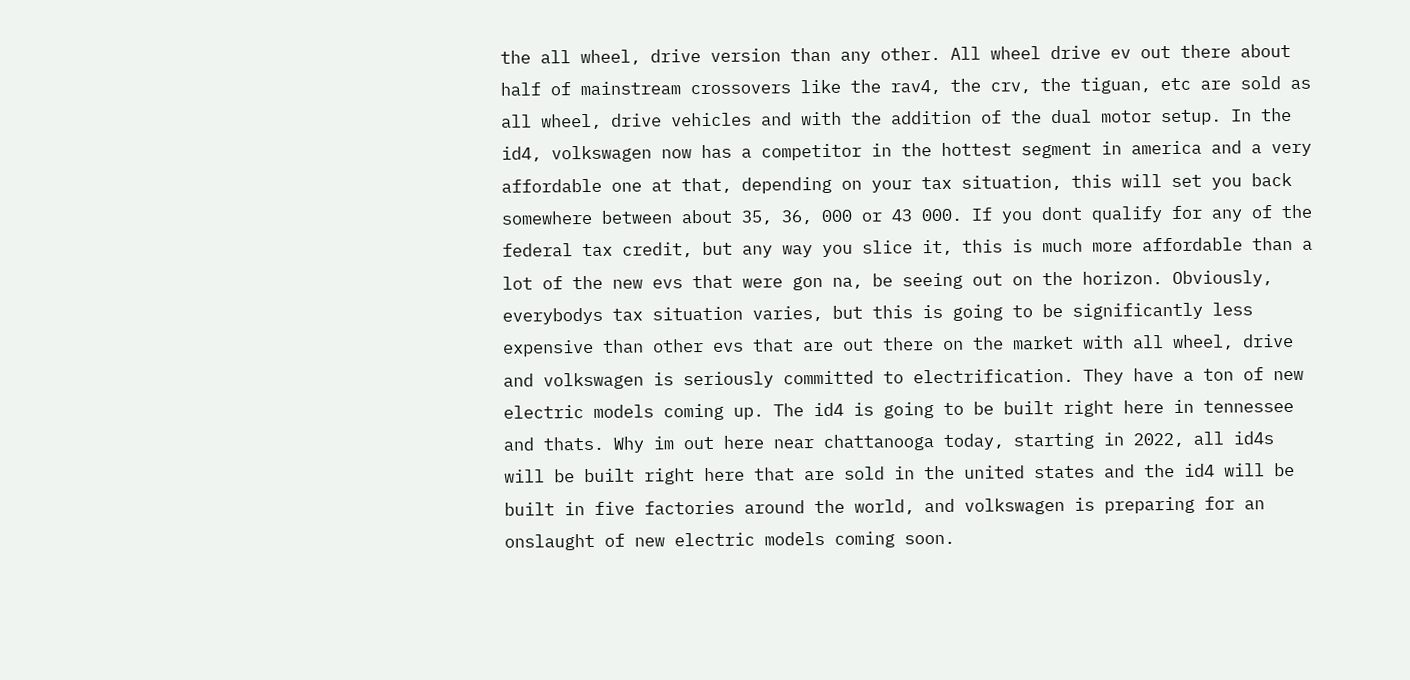the all wheel, drive version than any other. All wheel drive ev out there about half of mainstream crossovers like the rav4, the crv, the tiguan, etc are sold as all wheel, drive vehicles and with the addition of the dual motor setup. In the id4, volkswagen now has a competitor in the hottest segment in america and a very affordable one at that, depending on your tax situation, this will set you back somewhere between about 35, 36, 000 or 43 000. If you dont qualify for any of the federal tax credit, but any way you slice it, this is much more affordable than a lot of the new evs that were gon na, be seeing out on the horizon. Obviously, everybodys tax situation varies, but this is going to be significantly less expensive than other evs that are out there on the market with all wheel, drive and volkswagen is seriously committed to electrification. They have a ton of new electric models coming up. The id4 is going to be built right here in tennessee and thats. Why im out here near chattanooga today, starting in 2022, all id4s will be built right here that are sold in the united states and the id4 will be built in five factories around the world, and volkswagen is preparing for an onslaught of new electric models coming soon.